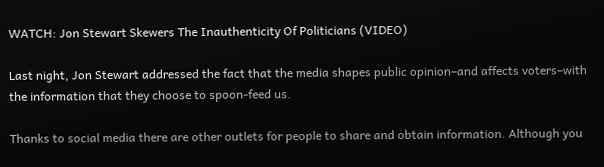WATCH: Jon Stewart Skewers The Inauthenticity Of Politicians (VIDEO)

Last night, Jon Stewart addressed the fact that the media shapes public opinion–and affects voters–with the information that they choose to spoon-feed us.

Thanks to social media there are other outlets for people to share and obtain information. Although you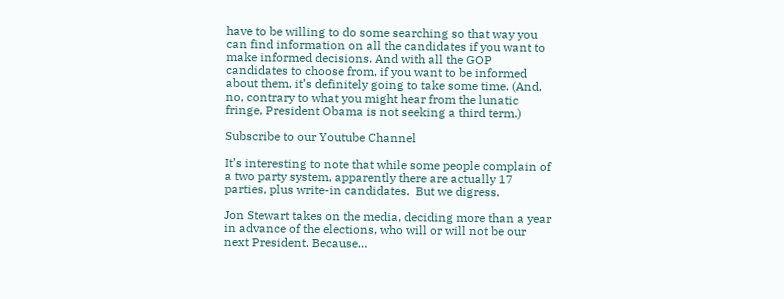have to be willing to do some searching so that way you can find information on all the candidates if you want to make informed decisions. And with all the GOP candidates to choose from, if you want to be informed about them, it’s definitely going to take some time. (And, no, contrary to what you might hear from the lunatic fringe, President Obama is not seeking a third term.)

Subscribe to our Youtube Channel

It’s interesting to note that while some people complain of a two party system, apparently there are actually 17 parties, plus write-in candidates.  But we digress.

Jon Stewart takes on the media, deciding more than a year in advance of the elections, who will or will not be our next President. Because…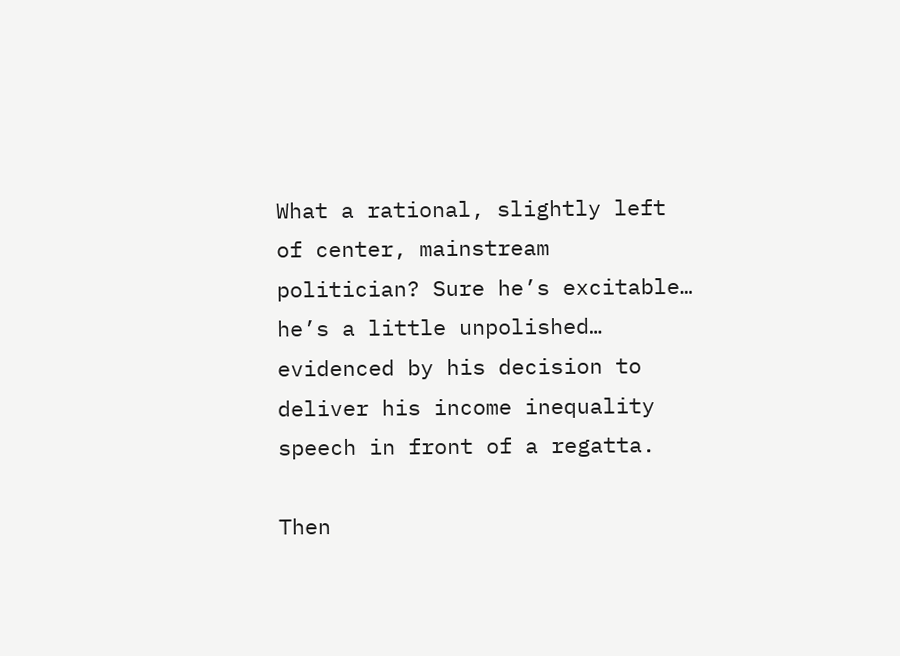What a rational, slightly left of center, mainstream politician? Sure he’s excitable… he’s a little unpolished… evidenced by his decision to deliver his income inequality speech in front of a regatta.

Then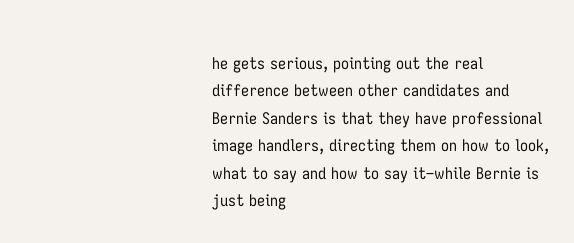he gets serious, pointing out the real difference between other candidates and Bernie Sanders is that they have professional  image handlers, directing them on how to look, what to say and how to say it–while Bernie is just being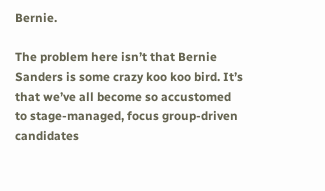Bernie.

The problem here isn’t that Bernie Sanders is some crazy koo koo bird. It’s that we’ve all become so accustomed to stage-managed, focus group-driven candidates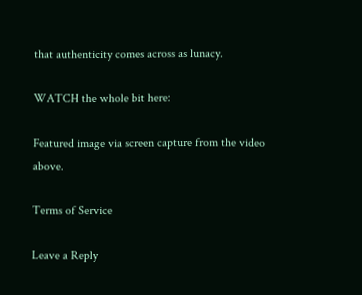that authenticity comes across as lunacy.

WATCH the whole bit here:

Featured image via screen capture from the video above.

Terms of Service

Leave a Reply